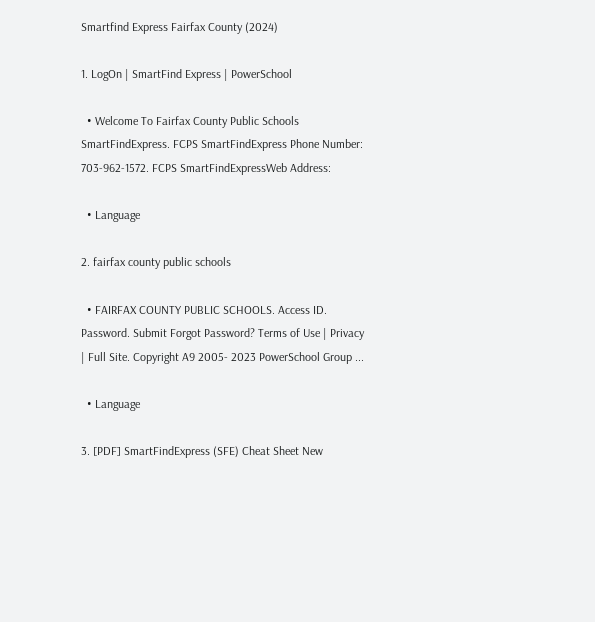Smartfind Express Fairfax County (2024)

1. LogOn | SmartFind Express | PowerSchool

  • Welcome To Fairfax County Public Schools SmartFindExpress. FCPS SmartFindExpress Phone Number: 703-962-1572. FCPS SmartFindExpressWeb Address:

  • Language

2. fairfax county public schools

  • FAIRFAX COUNTY PUBLIC SCHOOLS. Access ID. Password. Submit Forgot Password? Terms of Use | Privacy | Full Site. Copyright A9 2005- 2023 PowerSchool Group ...

  • Language

3. [PDF] SmartFindExpress (SFE) Cheat Sheet New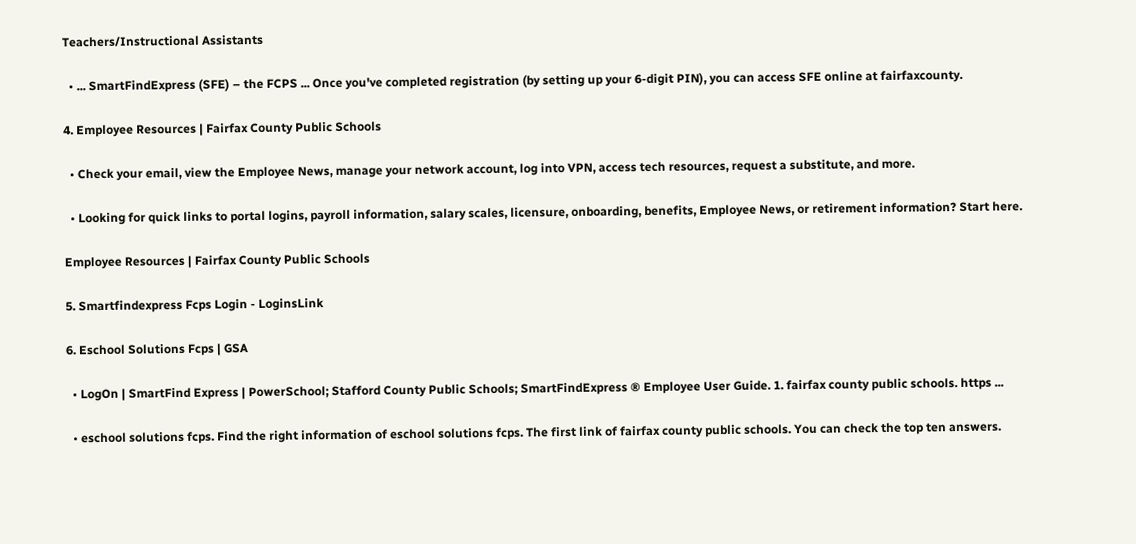Teachers/Instructional Assistants

  • ... SmartFindExpress (SFE) – the FCPS ... Once you've completed registration (by setting up your 6-digit PIN), you can access SFE online at fairfaxcounty.

4. Employee Resources | Fairfax County Public Schools

  • Check your email, view the Employee News, manage your network account, log into VPN, access tech resources, request a substitute, and more.

  • Looking for quick links to portal logins, payroll information, salary scales, licensure, onboarding, benefits, Employee News, or retirement information? Start here.

Employee Resources | Fairfax County Public Schools

5. Smartfindexpress Fcps Login - LoginsLink

6. Eschool Solutions Fcps | GSA

  • LogOn | SmartFind Express | PowerSchool; Stafford County Public Schools; SmartFindExpress ® Employee User Guide. 1. fairfax county public schools. https ...

  • eschool solutions fcps. Find the right information of eschool solutions fcps. The first link of fairfax county public schools. You can check the top ten answers.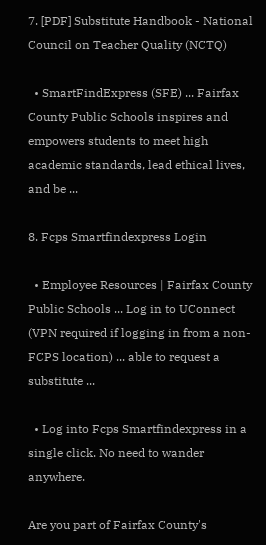7. [PDF] Substitute Handbook - National Council on Teacher Quality (NCTQ)

  • SmartFindExpress (SFE) ... Fairfax County Public Schools inspires and empowers students to meet high academic standards, lead ethical lives, and be ...

8. Fcps Smartfindexpress Login

  • Employee Resources | Fairfax County Public Schools ... Log in to UConnect (VPN required if logging in from a non-FCPS location) ... able to request a substitute ...

  • Log into Fcps Smartfindexpress in a single click. No need to wander anywhere.

Are you part of Fairfax County's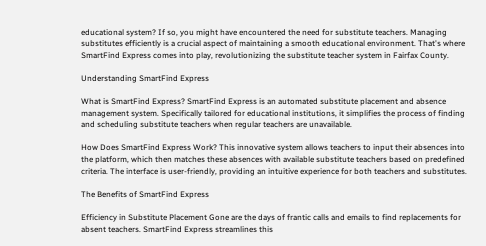educational system? If so, you might have encountered the need for substitute teachers. Managing substitutes efficiently is a crucial aspect of maintaining a smooth educational environment. That's where SmartFind Express comes into play, revolutionizing the substitute teacher system in Fairfax County.

Understanding SmartFind Express

What is SmartFind Express? SmartFind Express is an automated substitute placement and absence management system. Specifically tailored for educational institutions, it simplifies the process of finding and scheduling substitute teachers when regular teachers are unavailable.

How Does SmartFind Express Work? This innovative system allows teachers to input their absences into the platform, which then matches these absences with available substitute teachers based on predefined criteria. The interface is user-friendly, providing an intuitive experience for both teachers and substitutes.

The Benefits of SmartFind Express

Efficiency in Substitute Placement Gone are the days of frantic calls and emails to find replacements for absent teachers. SmartFind Express streamlines this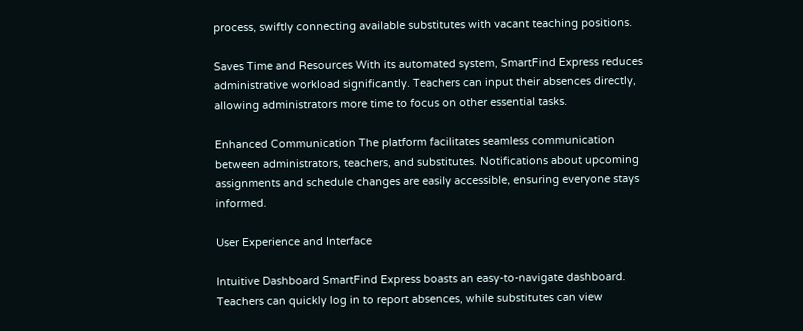process, swiftly connecting available substitutes with vacant teaching positions.

Saves Time and Resources With its automated system, SmartFind Express reduces administrative workload significantly. Teachers can input their absences directly, allowing administrators more time to focus on other essential tasks.

Enhanced Communication The platform facilitates seamless communication between administrators, teachers, and substitutes. Notifications about upcoming assignments and schedule changes are easily accessible, ensuring everyone stays informed.

User Experience and Interface

Intuitive Dashboard SmartFind Express boasts an easy-to-navigate dashboard. Teachers can quickly log in to report absences, while substitutes can view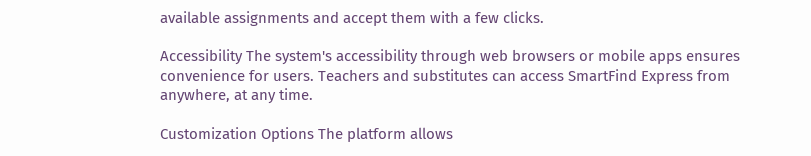available assignments and accept them with a few clicks.

Accessibility The system's accessibility through web browsers or mobile apps ensures convenience for users. Teachers and substitutes can access SmartFind Express from anywhere, at any time.

Customization Options The platform allows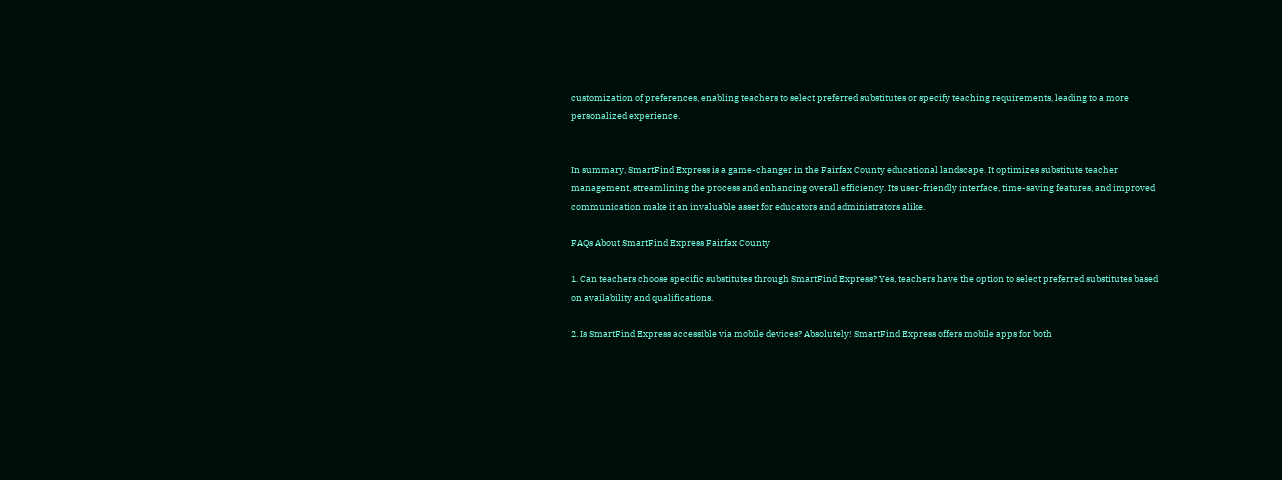customization of preferences, enabling teachers to select preferred substitutes or specify teaching requirements, leading to a more personalized experience.


In summary, SmartFind Express is a game-changer in the Fairfax County educational landscape. It optimizes substitute teacher management, streamlining the process and enhancing overall efficiency. Its user-friendly interface, time-saving features, and improved communication make it an invaluable asset for educators and administrators alike.

FAQs About SmartFind Express Fairfax County

1. Can teachers choose specific substitutes through SmartFind Express? Yes, teachers have the option to select preferred substitutes based on availability and qualifications.

2. Is SmartFind Express accessible via mobile devices? Absolutely! SmartFind Express offers mobile apps for both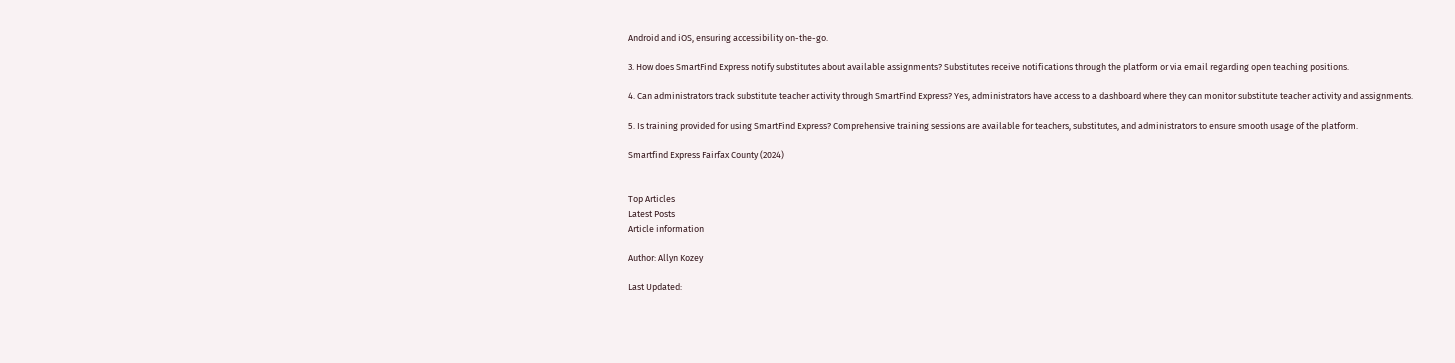Android and iOS, ensuring accessibility on-the-go.

3. How does SmartFind Express notify substitutes about available assignments? Substitutes receive notifications through the platform or via email regarding open teaching positions.

4. Can administrators track substitute teacher activity through SmartFind Express? Yes, administrators have access to a dashboard where they can monitor substitute teacher activity and assignments.

5. Is training provided for using SmartFind Express? Comprehensive training sessions are available for teachers, substitutes, and administrators to ensure smooth usage of the platform.

Smartfind Express Fairfax County (2024)


Top Articles
Latest Posts
Article information

Author: Allyn Kozey

Last Updated: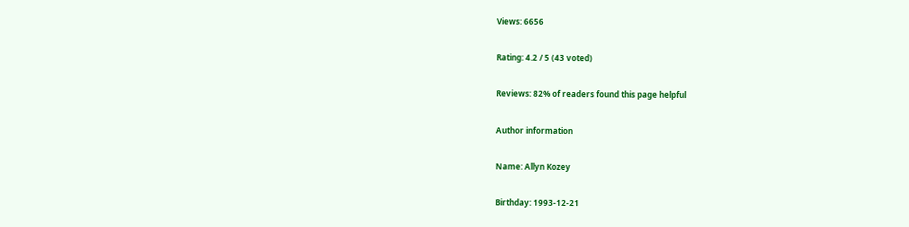Views: 6656

Rating: 4.2 / 5 (43 voted)

Reviews: 82% of readers found this page helpful

Author information

Name: Allyn Kozey

Birthday: 1993-12-21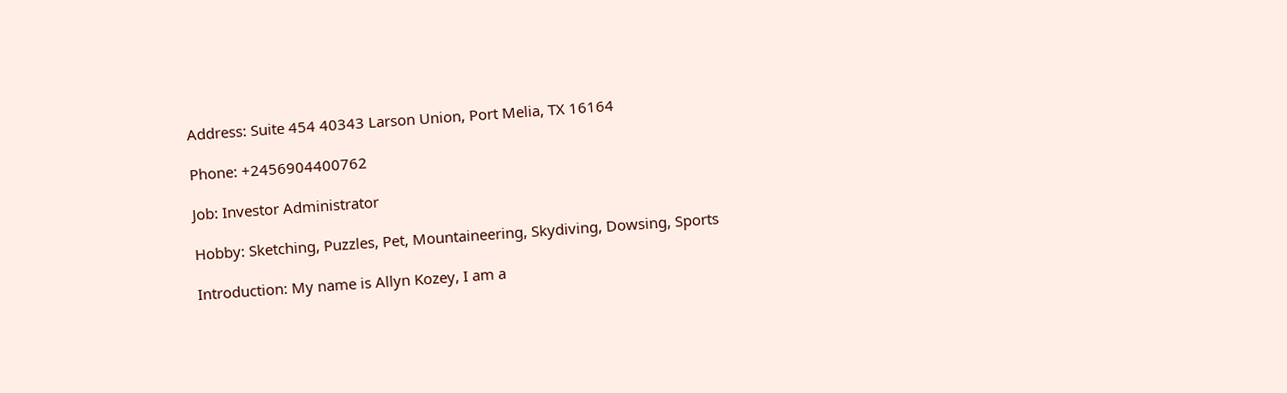Address: Suite 454 40343 Larson Union, Port Melia, TX 16164

Phone: +2456904400762

Job: Investor Administrator

Hobby: Sketching, Puzzles, Pet, Mountaineering, Skydiving, Dowsing, Sports

Introduction: My name is Allyn Kozey, I am a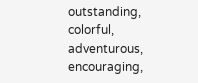outstanding, colorful, adventurous, encouraging,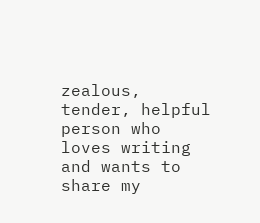zealous, tender, helpful person who loves writing and wants to share my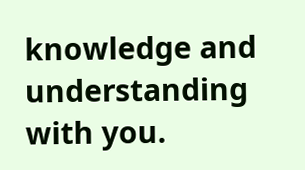knowledge and understanding with you.